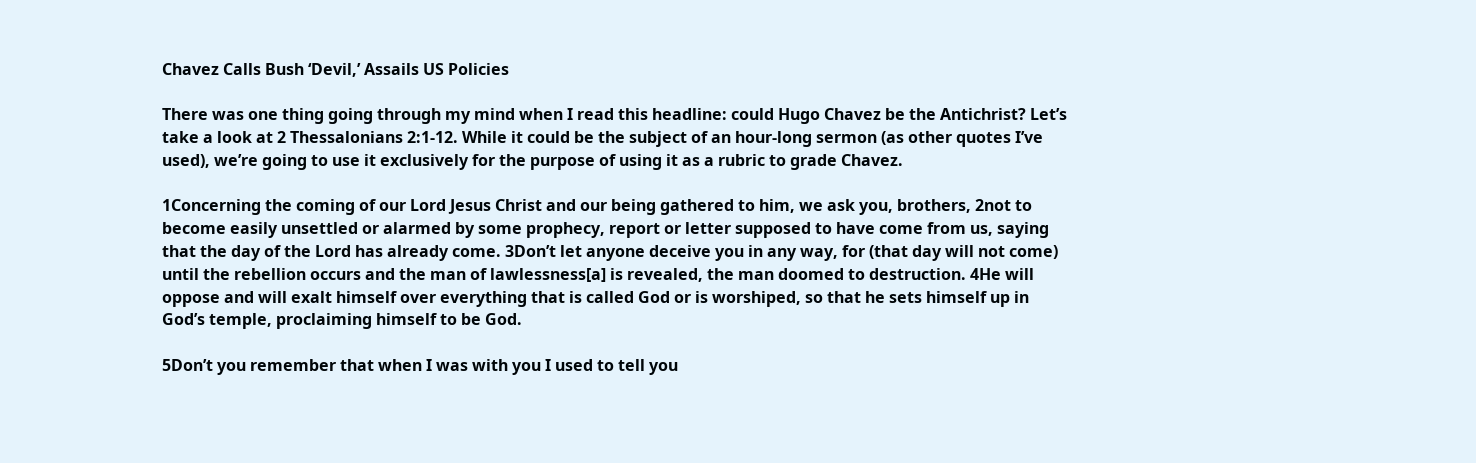Chavez Calls Bush ‘Devil,’ Assails US Policies

There was one thing going through my mind when I read this headline: could Hugo Chavez be the Antichrist? Let’s take a look at 2 Thessalonians 2:1-12. While it could be the subject of an hour-long sermon (as other quotes I’ve used), we’re going to use it exclusively for the purpose of using it as a rubric to grade Chavez.

1Concerning the coming of our Lord Jesus Christ and our being gathered to him, we ask you, brothers, 2not to become easily unsettled or alarmed by some prophecy, report or letter supposed to have come from us, saying that the day of the Lord has already come. 3Don’t let anyone deceive you in any way, for (that day will not come) until the rebellion occurs and the man of lawlessness[a] is revealed, the man doomed to destruction. 4He will oppose and will exalt himself over everything that is called God or is worshiped, so that he sets himself up in God’s temple, proclaiming himself to be God.

5Don’t you remember that when I was with you I used to tell you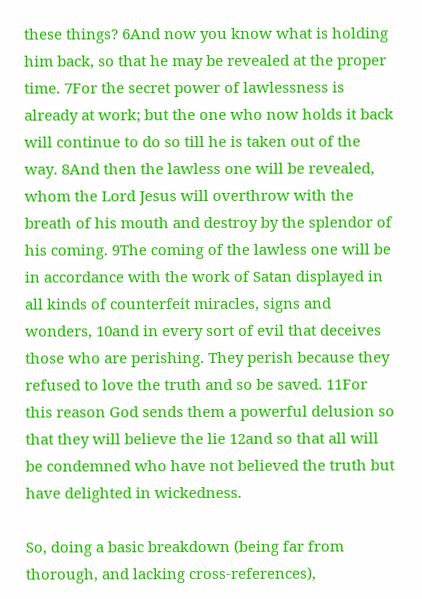these things? 6And now you know what is holding him back, so that he may be revealed at the proper time. 7For the secret power of lawlessness is already at work; but the one who now holds it back will continue to do so till he is taken out of the way. 8And then the lawless one will be revealed, whom the Lord Jesus will overthrow with the breath of his mouth and destroy by the splendor of his coming. 9The coming of the lawless one will be in accordance with the work of Satan displayed in all kinds of counterfeit miracles, signs and wonders, 10and in every sort of evil that deceives those who are perishing. They perish because they refused to love the truth and so be saved. 11For this reason God sends them a powerful delusion so that they will believe the lie 12and so that all will be condemned who have not believed the truth but have delighted in wickedness.

So, doing a basic breakdown (being far from thorough, and lacking cross-references),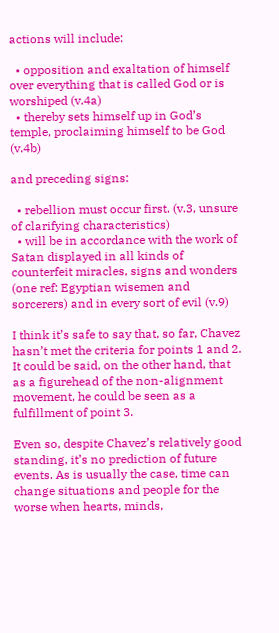actions will include:

  • opposition and exaltation of himself over everything that is called God or is worshiped (v.4a)
  • thereby sets himself up in God’s temple, proclaiming himself to be God (v.4b)

and preceding signs:

  • rebellion must occur first. (v.3, unsure of clarifying characteristics)
  • will be in accordance with the work of Satan displayed in all kinds of counterfeit miracles, signs and wonders (one ref: Egyptian wisemen and sorcerers) and in every sort of evil (v.9)

I think it’s safe to say that, so far, Chavez hasn’t met the criteria for points 1 and 2. It could be said, on the other hand, that as a figurehead of the non-alignment movement, he could be seen as a fulfillment of point 3.

Even so, despite Chavez’s relatively good standing, it’s no prediction of future events. As is usually the case, time can change situations and people for the worse when hearts, minds,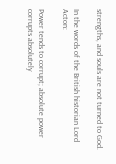strengths, and souls are not turned to God.

In the words of the British historian Lord Acton:

Power tends to corrupt; absolute power corrupts absolutely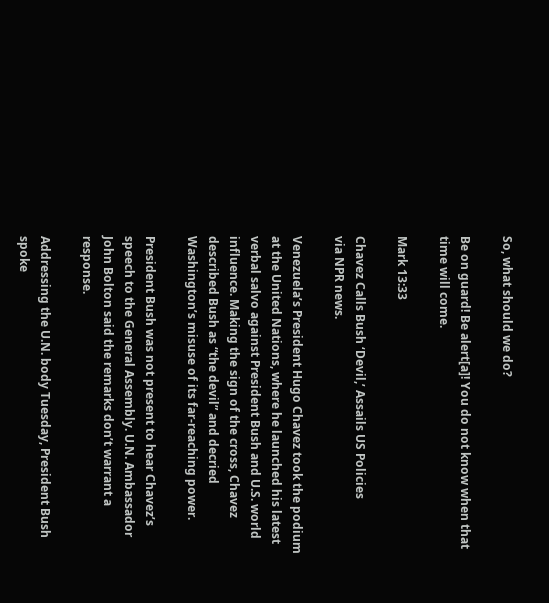So, what should we do?

Be on guard! Be alert[a]! You do not know when that time will come.

Mark 13:33

Chavez Calls Bush ‘Devil,’ Assails US Policies
via NPR news.

Venezuela’s President Hugo Chavez took the podium at the United Nations, where he launched his latest verbal salvo against President Bush and U.S. world influence. Making the sign of the cross, Chavez described Bush as “the devil” and decried Washington’s misuse of its far-reaching power.

President Bush was not present to hear Chavez’s speech to the General Assembly. U.N. Ambassador John Bolton said the remarks don’t warrant a response.

Addressing the U.N. body Tuesday, President Bush spoke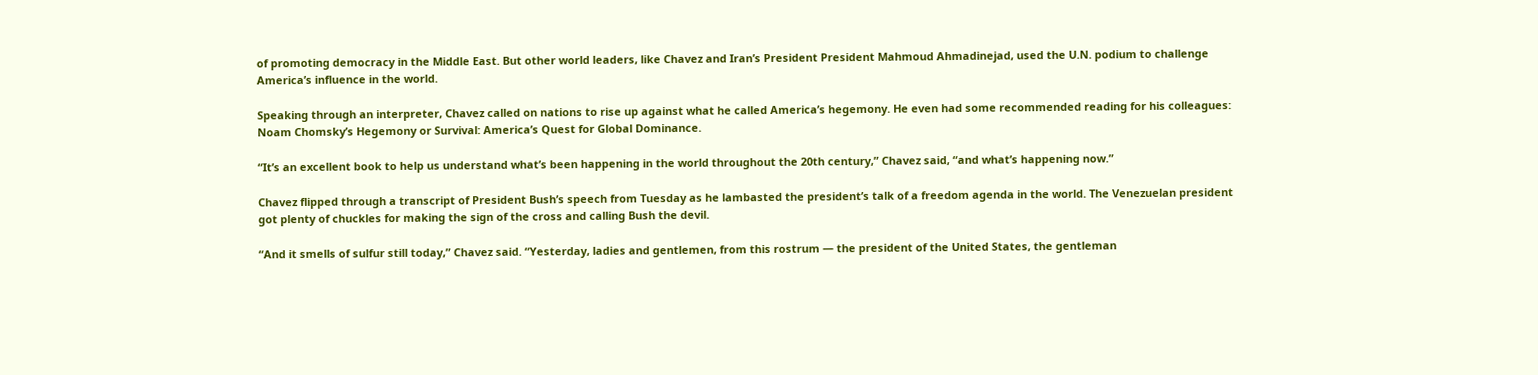of promoting democracy in the Middle East. But other world leaders, like Chavez and Iran’s President President Mahmoud Ahmadinejad, used the U.N. podium to challenge America’s influence in the world.

Speaking through an interpreter, Chavez called on nations to rise up against what he called America’s hegemony. He even had some recommended reading for his colleagues: Noam Chomsky’s Hegemony or Survival: America’s Quest for Global Dominance.

“It’s an excellent book to help us understand what’s been happening in the world throughout the 20th century,” Chavez said, “and what’s happening now.”

Chavez flipped through a transcript of President Bush’s speech from Tuesday as he lambasted the president’s talk of a freedom agenda in the world. The Venezuelan president got plenty of chuckles for making the sign of the cross and calling Bush the devil.

“And it smells of sulfur still today,” Chavez said. “Yesterday, ladies and gentlemen, from this rostrum — the president of the United States, the gentleman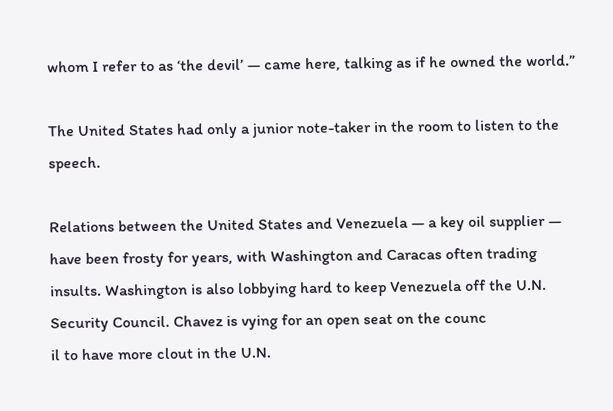whom I refer to as ‘the devil’ — came here, talking as if he owned the world.”

The United States had only a junior note-taker in the room to listen to the speech.

Relations between the United States and Venezuela — a key oil supplier — have been frosty for years, with Washington and Caracas often trading insults. Washington is also lobbying hard to keep Venezuela off the U.N. Security Council. Chavez is vying for an open seat on the counc
il to have more clout in the U.N.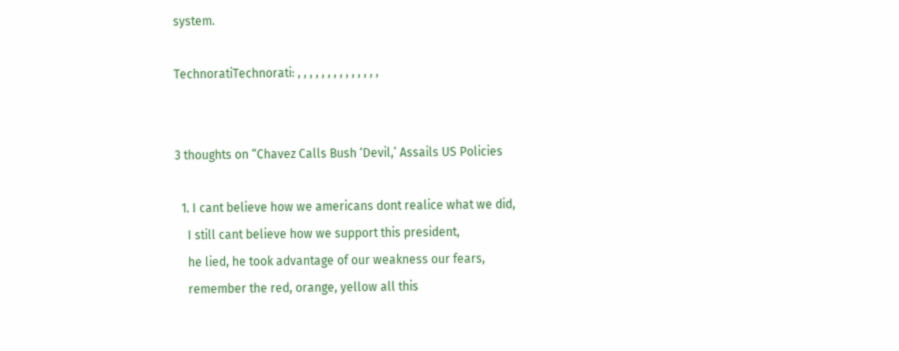system.

TechnoratiTechnorati: , , , , , , , , , , , , , ,


3 thoughts on “Chavez Calls Bush ‘Devil,’ Assails US Policies

  1. I cant believe how we americans dont realice what we did,
    I still cant believe how we support this president,
    he lied, he took advantage of our weakness our fears,
    remember the red, orange, yellow all this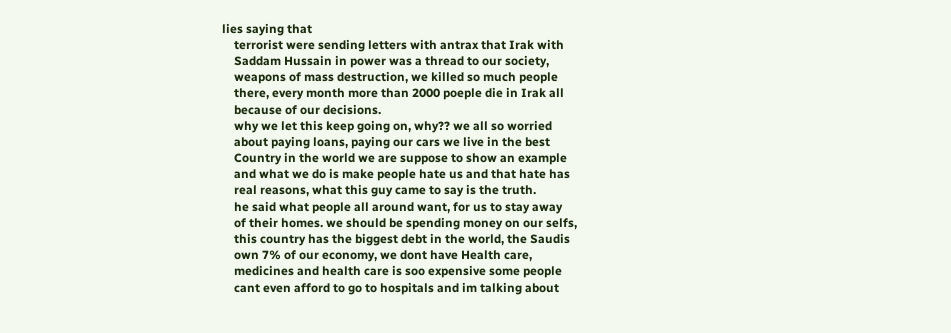lies saying that
    terrorist were sending letters with antrax that Irak with
    Saddam Hussain in power was a thread to our society,
    weapons of mass destruction, we killed so much people
    there, every month more than 2000 poeple die in Irak all
    because of our decisions.
    why we let this keep going on, why?? we all so worried
    about paying loans, paying our cars we live in the best
    Country in the world we are suppose to show an example
    and what we do is make people hate us and that hate has
    real reasons, what this guy came to say is the truth.
    he said what people all around want, for us to stay away
    of their homes. we should be spending money on our selfs,
    this country has the biggest debt in the world, the Saudis
    own 7% of our economy, we dont have Health care,
    medicines and health care is soo expensive some people
    cant even afford to go to hospitals and im talking about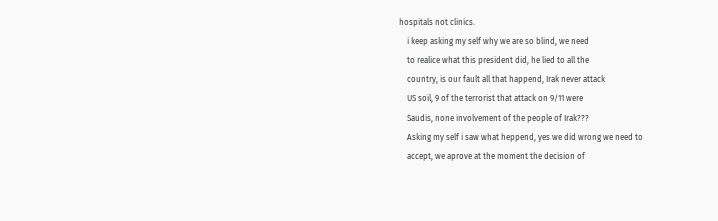hospitals not clinics.
    i keep asking my self why we are so blind, we need
    to realice what this president did, he lied to all the
    country, is our fault all that happend, Irak never attack
    US soil, 9 of the terrorist that attack on 9/11 were
    Saudis, none involvement of the people of Irak???
    Asking my self i saw what heppend, yes we did wrong we need to
    accept, we aprove at the moment the decision of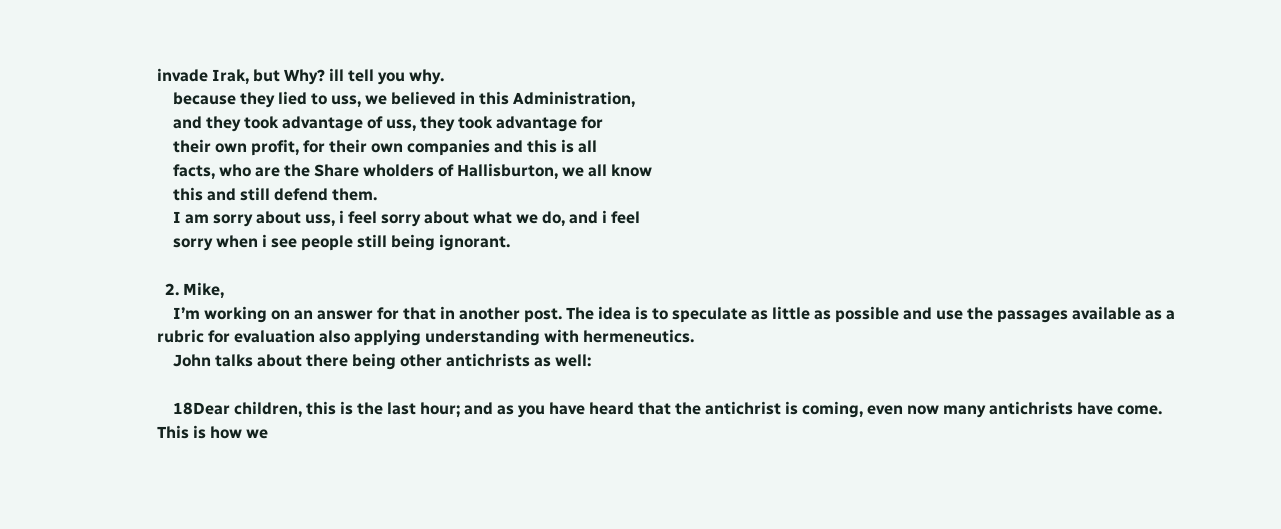invade Irak, but Why? ill tell you why.
    because they lied to uss, we believed in this Administration,
    and they took advantage of uss, they took advantage for
    their own profit, for their own companies and this is all
    facts, who are the Share wholders of Hallisburton, we all know
    this and still defend them.
    I am sorry about uss, i feel sorry about what we do, and i feel
    sorry when i see people still being ignorant.

  2. Mike,
    I’m working on an answer for that in another post. The idea is to speculate as little as possible and use the passages available as a rubric for evaluation also applying understanding with hermeneutics.
    John talks about there being other antichrists as well:

    18Dear children, this is the last hour; and as you have heard that the antichrist is coming, even now many antichrists have come. This is how we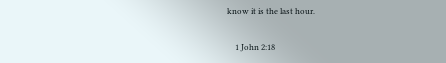know it is the last hour.

    1 John 2:18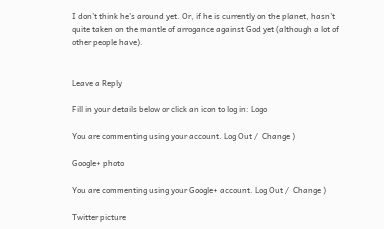I don’t think he’s around yet. Or, if he is currently on the planet, hasn’t quite taken on the mantle of arrogance against God yet (although a lot of other people have).


Leave a Reply

Fill in your details below or click an icon to log in: Logo

You are commenting using your account. Log Out /  Change )

Google+ photo

You are commenting using your Google+ account. Log Out /  Change )

Twitter picture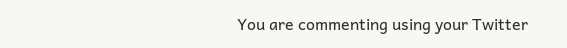You are commenting using your Twitter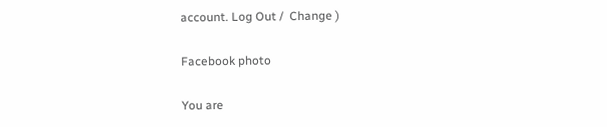account. Log Out /  Change )

Facebook photo

You are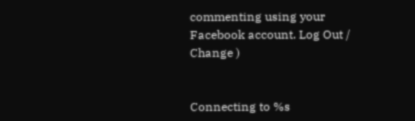commenting using your Facebook account. Log Out /  Change )


Connecting to %s